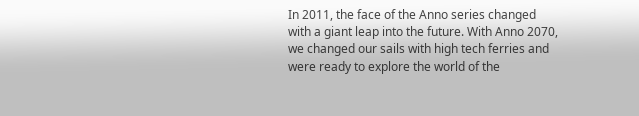In 2011, the face of the Anno series changed with a giant leap into the future. With Anno 2070, we changed our sails with high tech ferries and were ready to explore the world of the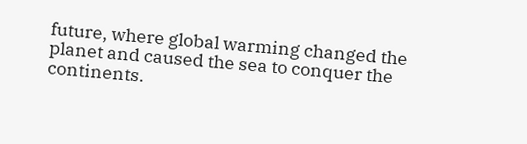future, where global warming changed the planet and caused the sea to conquer the continents.